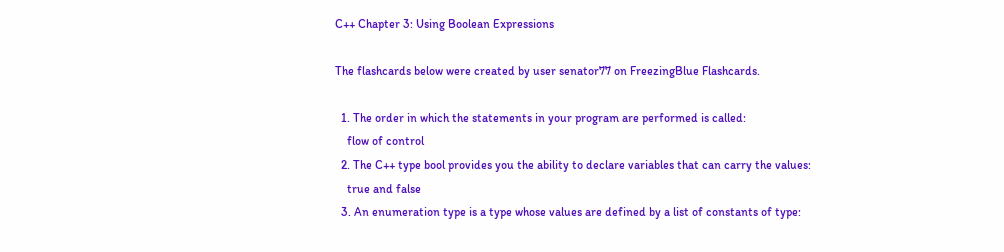C++ Chapter 3: Using Boolean Expressions

The flashcards below were created by user senator77 on FreezingBlue Flashcards.

  1. The order in which the statements in your program are performed is called:
    flow of control
  2. The C++ type bool provides you the ability to declare variables that can carry the values:
    true and false
  3. An enumeration type is a type whose values are defined by a list of constants of type: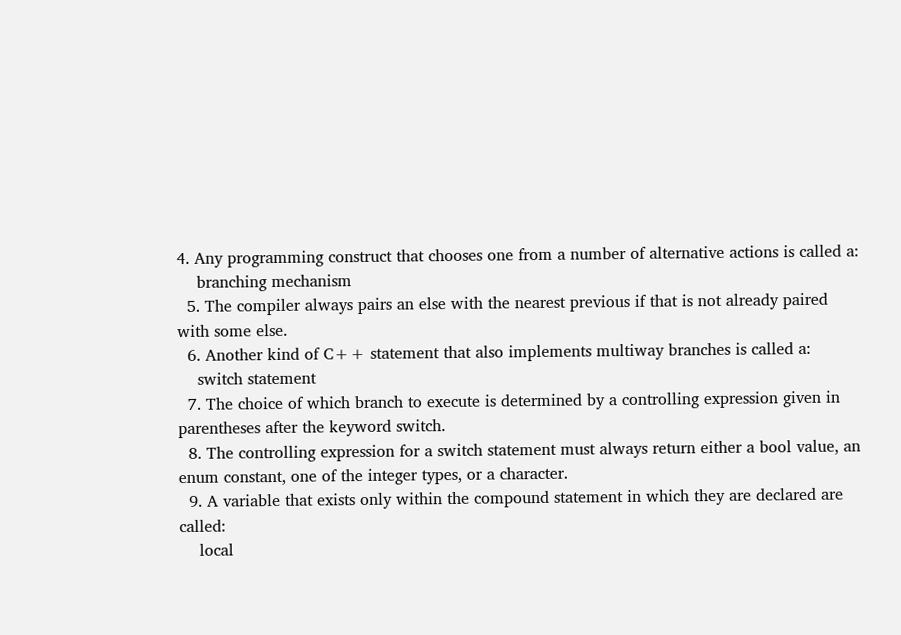4. Any programming construct that chooses one from a number of alternative actions is called a:
    branching mechanism
  5. The compiler always pairs an else with the nearest previous if that is not already paired with some else.
  6. Another kind of C++ statement that also implements multiway branches is called a:
    switch statement
  7. The choice of which branch to execute is determined by a controlling expression given in parentheses after the keyword switch.
  8. The controlling expression for a switch statement must always return either a bool value, an enum constant, one of the integer types, or a character.
  9. A variable that exists only within the compound statement in which they are declared are called:
    local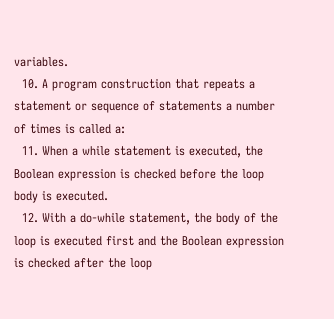variables.
  10. A program construction that repeats a statement or sequence of statements a number of times is called a:
  11. When a while statement is executed, the Boolean expression is checked before the loop body is executed.
  12. With a do-while statement, the body of the loop is executed first and the Boolean expression is checked after the loop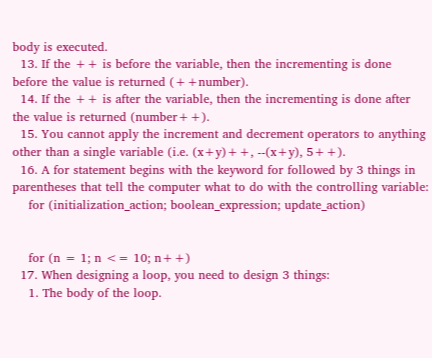body is executed.
  13. If the ++ is before the variable, then the incrementing is done before the value is returned (++number).
  14. If the ++ is after the variable, then the incrementing is done after the value is returned (number++).
  15. You cannot apply the increment and decrement operators to anything other than a single variable (i.e. (x+y)++, --(x+y), 5++).
  16. A for statement begins with the keyword for followed by 3 things in parentheses that tell the computer what to do with the controlling variable:
    for (initialization_action; boolean_expression; update_action)


    for (n = 1; n <= 10; n++)
  17. When designing a loop, you need to design 3 things:
    1. The body of the loop.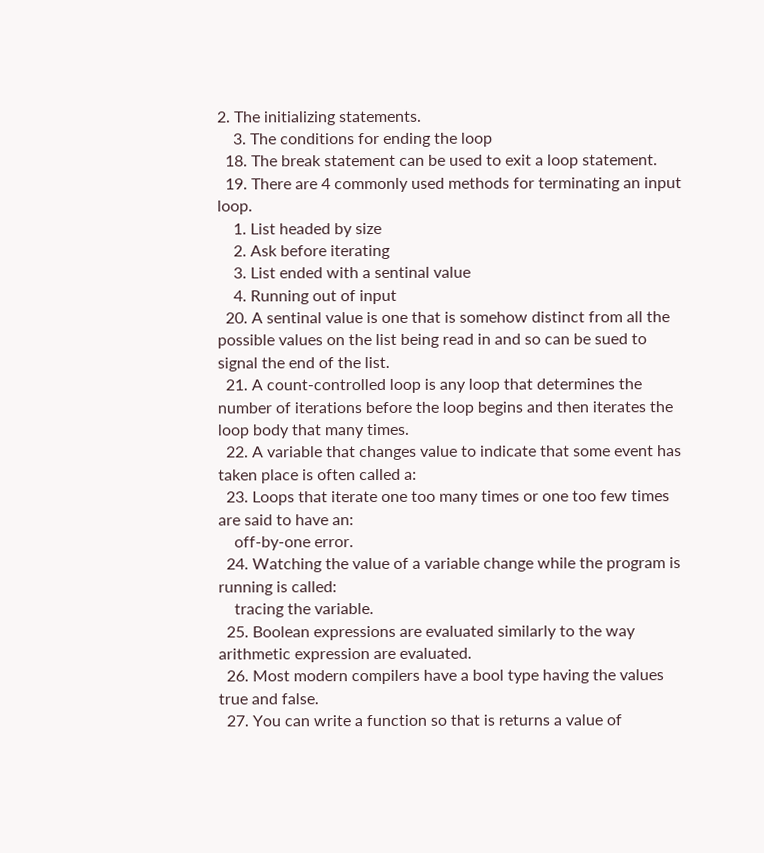2. The initializing statements.
    3. The conditions for ending the loop
  18. The break statement can be used to exit a loop statement.
  19. There are 4 commonly used methods for terminating an input loop.
    1. List headed by size
    2. Ask before iterating
    3. List ended with a sentinal value
    4. Running out of input
  20. A sentinal value is one that is somehow distinct from all the possible values on the list being read in and so can be sued to signal the end of the list.
  21. A count-controlled loop is any loop that determines the number of iterations before the loop begins and then iterates the loop body that many times.
  22. A variable that changes value to indicate that some event has taken place is often called a:
  23. Loops that iterate one too many times or one too few times are said to have an:
    off-by-one error.
  24. Watching the value of a variable change while the program is running is called:
    tracing the variable.
  25. Boolean expressions are evaluated similarly to the way arithmetic expression are evaluated.
  26. Most modern compilers have a bool type having the values true and false.
  27. You can write a function so that is returns a value of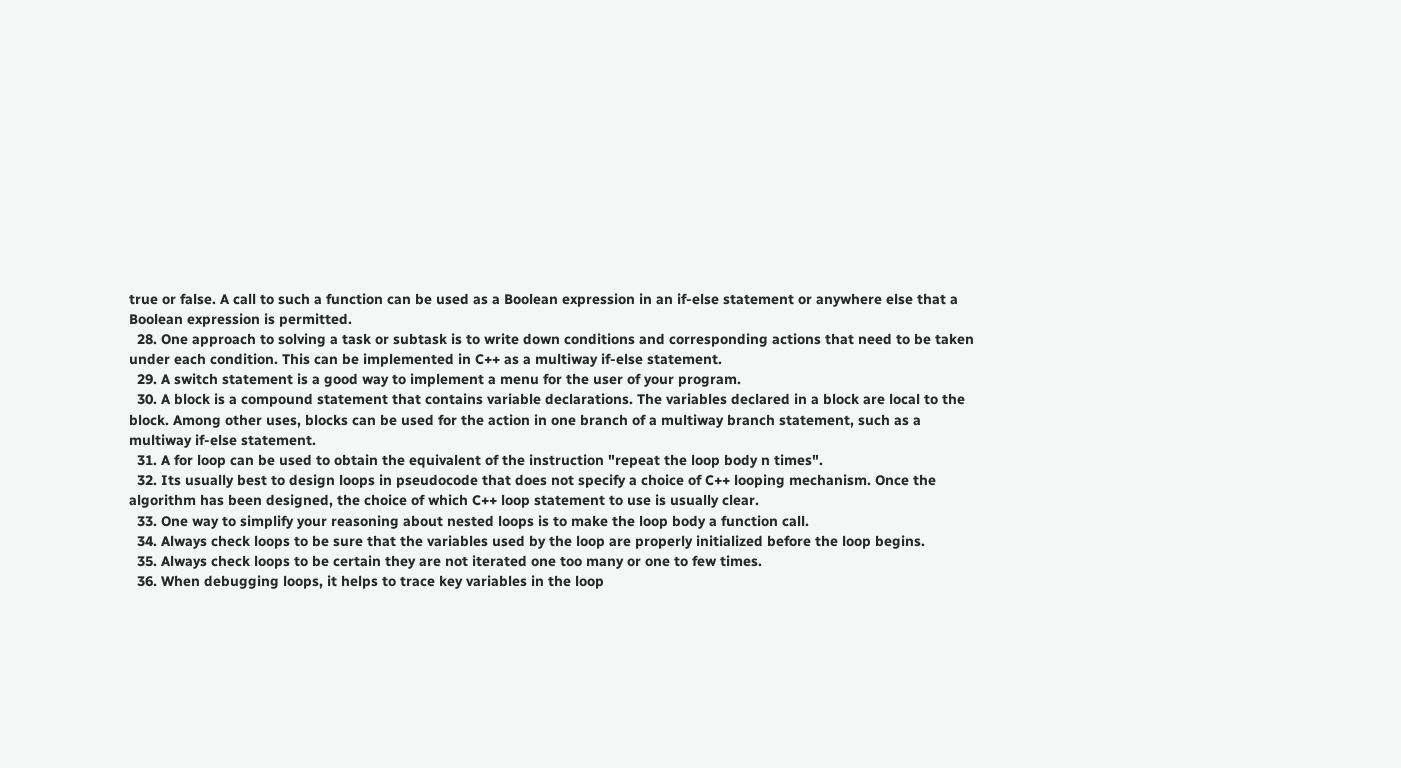true or false. A call to such a function can be used as a Boolean expression in an if-else statement or anywhere else that a Boolean expression is permitted.
  28. One approach to solving a task or subtask is to write down conditions and corresponding actions that need to be taken under each condition. This can be implemented in C++ as a multiway if-else statement.
  29. A switch statement is a good way to implement a menu for the user of your program.
  30. A block is a compound statement that contains variable declarations. The variables declared in a block are local to the block. Among other uses, blocks can be used for the action in one branch of a multiway branch statement, such as a multiway if-else statement.
  31. A for loop can be used to obtain the equivalent of the instruction "repeat the loop body n times".
  32. Its usually best to design loops in pseudocode that does not specify a choice of C++ looping mechanism. Once the algorithm has been designed, the choice of which C++ loop statement to use is usually clear.
  33. One way to simplify your reasoning about nested loops is to make the loop body a function call.
  34. Always check loops to be sure that the variables used by the loop are properly initialized before the loop begins.
  35. Always check loops to be certain they are not iterated one too many or one to few times.
  36. When debugging loops, it helps to trace key variables in the loop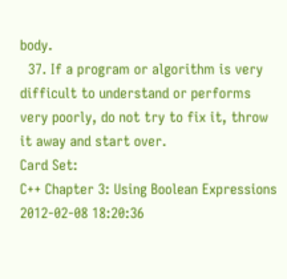body.
  37. If a program or algorithm is very difficult to understand or performs very poorly, do not try to fix it, throw it away and start over.
Card Set:
C++ Chapter 3: Using Boolean Expressions
2012-02-08 18:20:36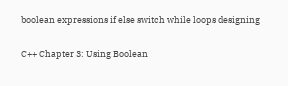boolean expressions if else switch while loops designing

C++ Chapter 3: Using Boolean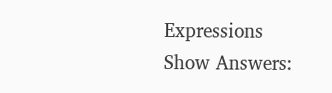Expressions
Show Answers: